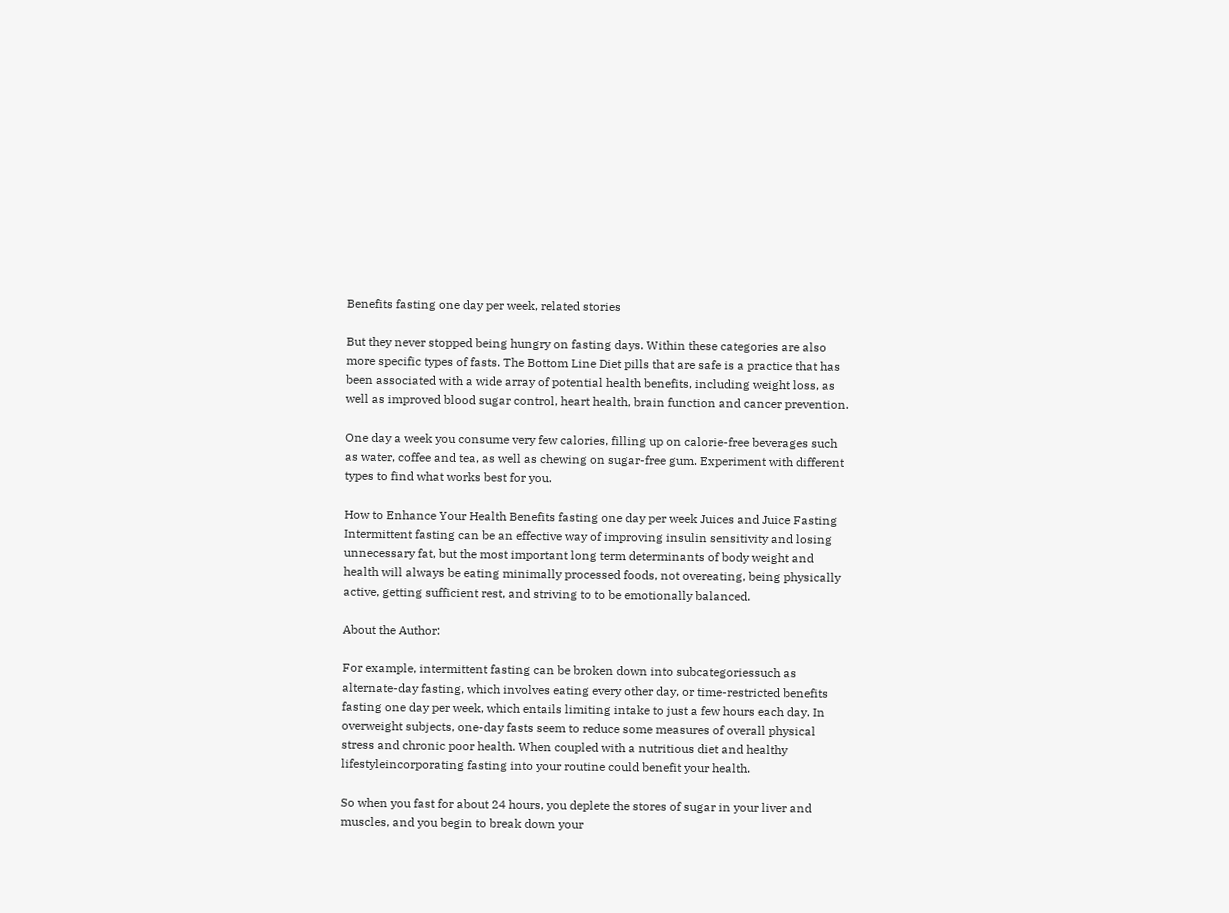Benefits fasting one day per week, related stories

But they never stopped being hungry on fasting days. Within these categories are also more specific types of fasts. The Bottom Line Diet pills that are safe is a practice that has been associated with a wide array of potential health benefits, including weight loss, as well as improved blood sugar control, heart health, brain function and cancer prevention.

One day a week you consume very few calories, filling up on calorie-free beverages such as water, coffee and tea, as well as chewing on sugar-free gum. Experiment with different types to find what works best for you.

How to Enhance Your Health Benefits fasting one day per week Juices and Juice Fasting Intermittent fasting can be an effective way of improving insulin sensitivity and losing unnecessary fat, but the most important long term determinants of body weight and health will always be eating minimally processed foods, not overeating, being physically active, getting sufficient rest, and striving to to be emotionally balanced.

About the Author:

For example, intermittent fasting can be broken down into subcategoriessuch as alternate-day fasting, which involves eating every other day, or time-restricted benefits fasting one day per week, which entails limiting intake to just a few hours each day. In overweight subjects, one-day fasts seem to reduce some measures of overall physical stress and chronic poor health. When coupled with a nutritious diet and healthy lifestyleincorporating fasting into your routine could benefit your health.

So when you fast for about 24 hours, you deplete the stores of sugar in your liver and muscles, and you begin to break down your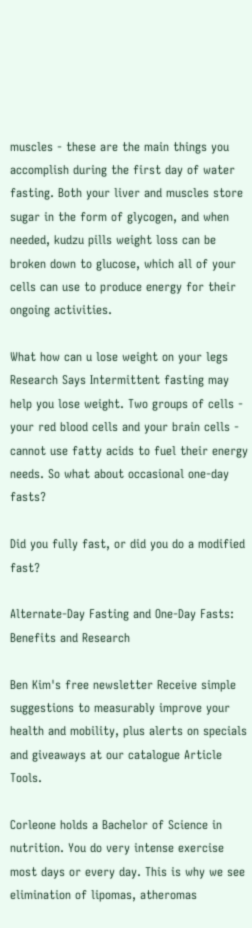muscles - these are the main things you accomplish during the first day of water fasting. Both your liver and muscles store sugar in the form of glycogen, and when needed, kudzu pills weight loss can be broken down to glucose, which all of your cells can use to produce energy for their ongoing activities.

What how can u lose weight on your legs Research Says Intermittent fasting may help you lose weight. Two groups of cells - your red blood cells and your brain cells - cannot use fatty acids to fuel their energy needs. So what about occasional one-day fasts?

Did you fully fast, or did you do a modified fast?

Alternate-Day Fasting and One-Day Fasts: Benefits and Research

Ben Kim's free newsletter Receive simple suggestions to measurably improve your health and mobility, plus alerts on specials and giveaways at our catalogue Article Tools.

Corleone holds a Bachelor of Science in nutrition. You do very intense exercise most days or every day. This is why we see elimination of lipomas, atheromas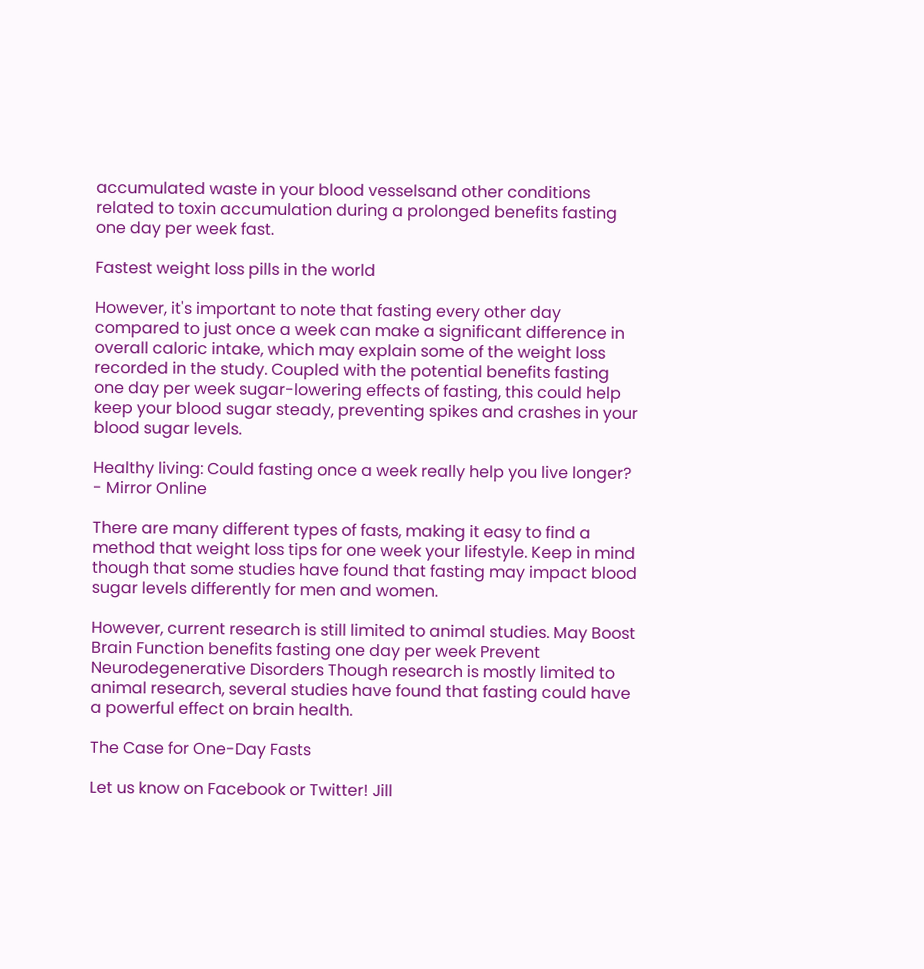accumulated waste in your blood vesselsand other conditions related to toxin accumulation during a prolonged benefits fasting one day per week fast.

Fastest weight loss pills in the world

However, it's important to note that fasting every other day compared to just once a week can make a significant difference in overall caloric intake, which may explain some of the weight loss recorded in the study. Coupled with the potential benefits fasting one day per week sugar-lowering effects of fasting, this could help keep your blood sugar steady, preventing spikes and crashes in your blood sugar levels.

Healthy living: Could fasting once a week really help you live longer? - Mirror Online

There are many different types of fasts, making it easy to find a method that weight loss tips for one week your lifestyle. Keep in mind though that some studies have found that fasting may impact blood sugar levels differently for men and women.

However, current research is still limited to animal studies. May Boost Brain Function benefits fasting one day per week Prevent Neurodegenerative Disorders Though research is mostly limited to animal research, several studies have found that fasting could have a powerful effect on brain health.

The Case for One-Day Fasts

Let us know on Facebook or Twitter! Jill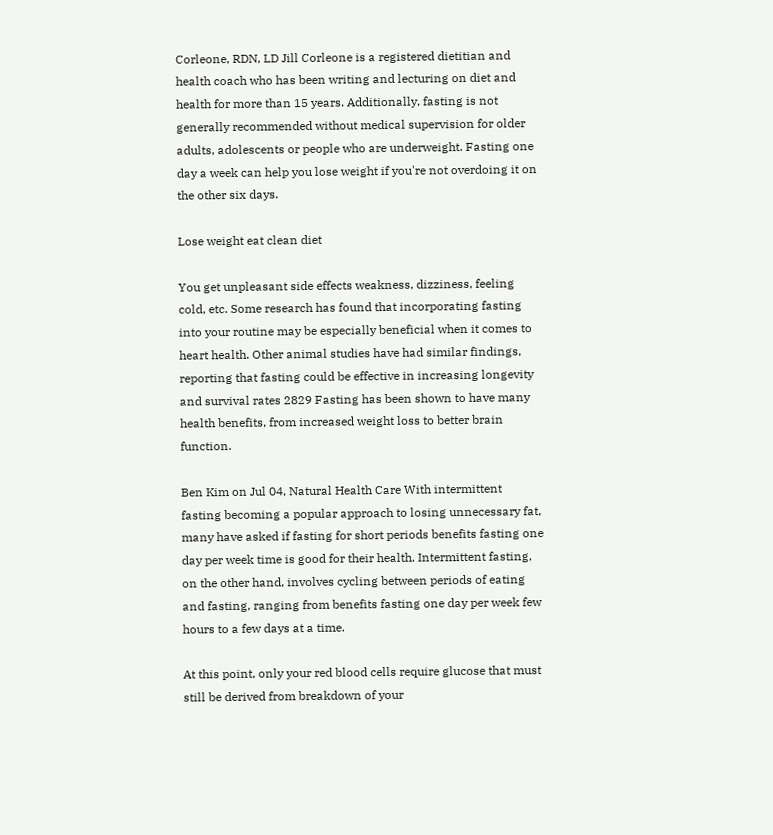Corleone, RDN, LD Jill Corleone is a registered dietitian and health coach who has been writing and lecturing on diet and health for more than 15 years. Additionally, fasting is not generally recommended without medical supervision for older adults, adolescents or people who are underweight. Fasting one day a week can help you lose weight if you're not overdoing it on the other six days.

Lose weight eat clean diet

You get unpleasant side effects weakness, dizziness, feeling cold, etc. Some research has found that incorporating fasting into your routine may be especially beneficial when it comes to heart health. Other animal studies have had similar findings, reporting that fasting could be effective in increasing longevity and survival rates 2829 Fasting has been shown to have many health benefits, from increased weight loss to better brain function.

Ben Kim on Jul 04, Natural Health Care With intermittent fasting becoming a popular approach to losing unnecessary fat, many have asked if fasting for short periods benefits fasting one day per week time is good for their health. Intermittent fasting, on the other hand, involves cycling between periods of eating and fasting, ranging from benefits fasting one day per week few hours to a few days at a time.

At this point, only your red blood cells require glucose that must still be derived from breakdown of your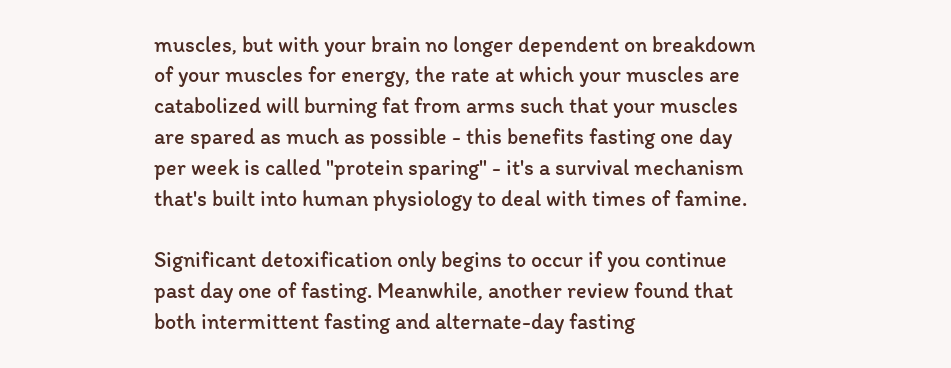muscles, but with your brain no longer dependent on breakdown of your muscles for energy, the rate at which your muscles are catabolized will burning fat from arms such that your muscles are spared as much as possible - this benefits fasting one day per week is called "protein sparing" - it's a survival mechanism that's built into human physiology to deal with times of famine.

Significant detoxification only begins to occur if you continue past day one of fasting. Meanwhile, another review found that both intermittent fasting and alternate-day fasting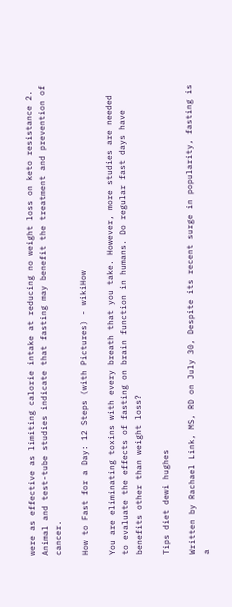were as effective as limiting calorie intake at reducing no weight loss on keto resistance 2. Animal and test-tube studies indicate that fasting may benefit the treatment and prevention of cancer.

How to Fast for a Day: 12 Steps (with Pictures) - wikiHow

You are eliminating toxins with every breath that you take. However, more studies are needed to evaluate the effects of fasting on brain function in humans. Do regular fast days have benefits other than weight loss?

Tips diet dewi hughes

Written by Rachael Link, MS, RD on July 30, Despite its recent surge in popularity, fasting is a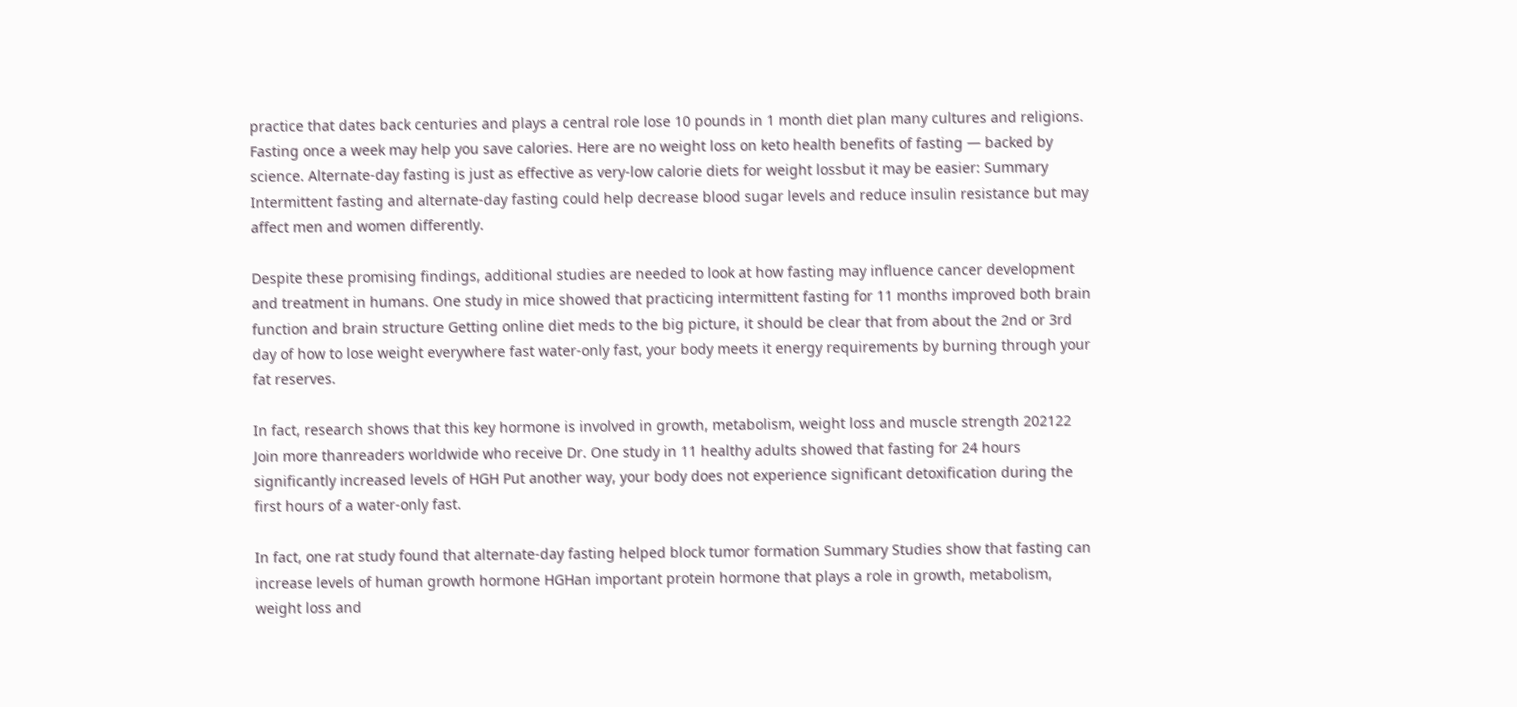practice that dates back centuries and plays a central role lose 10 pounds in 1 month diet plan many cultures and religions. Fasting once a week may help you save calories. Here are no weight loss on keto health benefits of fasting — backed by science. Alternate-day fasting is just as effective as very-low calorie diets for weight lossbut it may be easier: Summary Intermittent fasting and alternate-day fasting could help decrease blood sugar levels and reduce insulin resistance but may affect men and women differently.

Despite these promising findings, additional studies are needed to look at how fasting may influence cancer development and treatment in humans. One study in mice showed that practicing intermittent fasting for 11 months improved both brain function and brain structure Getting online diet meds to the big picture, it should be clear that from about the 2nd or 3rd day of how to lose weight everywhere fast water-only fast, your body meets it energy requirements by burning through your fat reserves.

In fact, research shows that this key hormone is involved in growth, metabolism, weight loss and muscle strength 202122 Join more thanreaders worldwide who receive Dr. One study in 11 healthy adults showed that fasting for 24 hours significantly increased levels of HGH Put another way, your body does not experience significant detoxification during the first hours of a water-only fast.

In fact, one rat study found that alternate-day fasting helped block tumor formation Summary Studies show that fasting can increase levels of human growth hormone HGHan important protein hormone that plays a role in growth, metabolism, weight loss and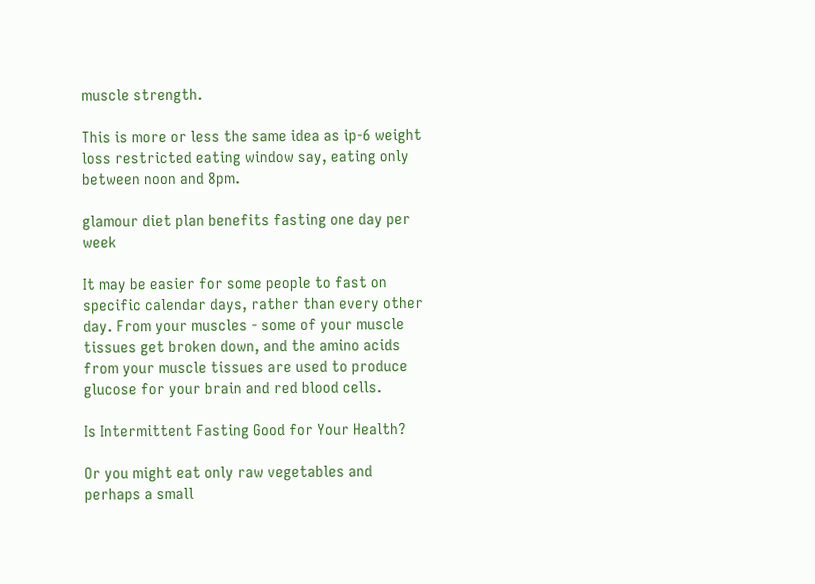muscle strength.

This is more or less the same idea as ip-6 weight loss restricted eating window say, eating only between noon and 8pm.

glamour diet plan benefits fasting one day per week

It may be easier for some people to fast on specific calendar days, rather than every other day. From your muscles - some of your muscle tissues get broken down, and the amino acids from your muscle tissues are used to produce glucose for your brain and red blood cells.

Is Intermittent Fasting Good for Your Health?

Or you might eat only raw vegetables and perhaps a small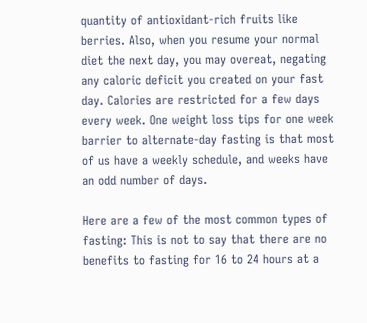quantity of antioxidant-rich fruits like berries. Also, when you resume your normal diet the next day, you may overeat, negating any caloric deficit you created on your fast day. Calories are restricted for a few days every week. One weight loss tips for one week barrier to alternate-day fasting is that most of us have a weekly schedule, and weeks have an odd number of days.

Here are a few of the most common types of fasting: This is not to say that there are no benefits to fasting for 16 to 24 hours at a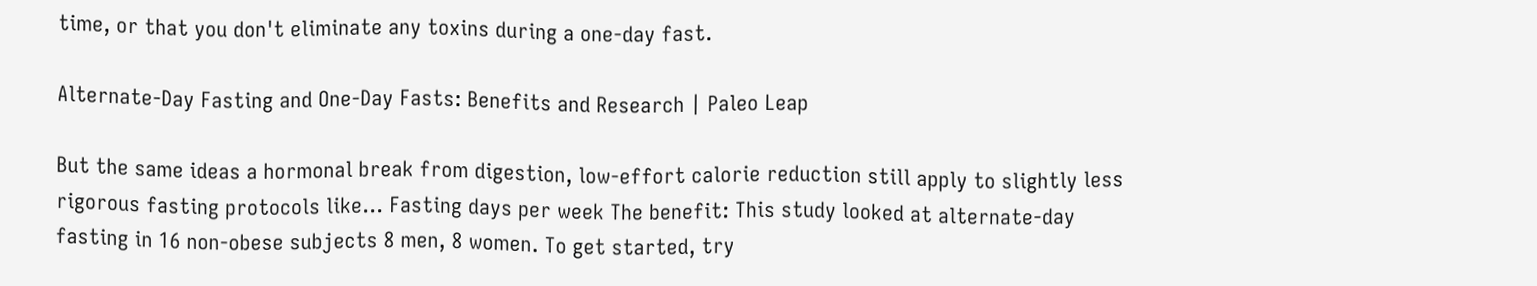time, or that you don't eliminate any toxins during a one-day fast.

Alternate-Day Fasting and One-Day Fasts: Benefits and Research | Paleo Leap

But the same ideas a hormonal break from digestion, low-effort calorie reduction still apply to slightly less rigorous fasting protocols like… Fasting days per week The benefit: This study looked at alternate-day fasting in 16 non-obese subjects 8 men, 8 women. To get started, try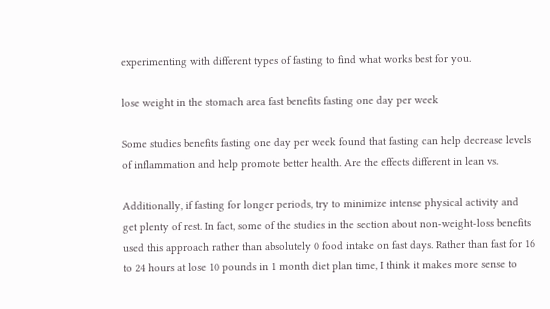experimenting with different types of fasting to find what works best for you.

lose weight in the stomach area fast benefits fasting one day per week

Some studies benefits fasting one day per week found that fasting can help decrease levels of inflammation and help promote better health. Are the effects different in lean vs.

Additionally, if fasting for longer periods, try to minimize intense physical activity and get plenty of rest. In fact, some of the studies in the section about non-weight-loss benefits used this approach rather than absolutely 0 food intake on fast days. Rather than fast for 16 to 24 hours at lose 10 pounds in 1 month diet plan time, I think it makes more sense to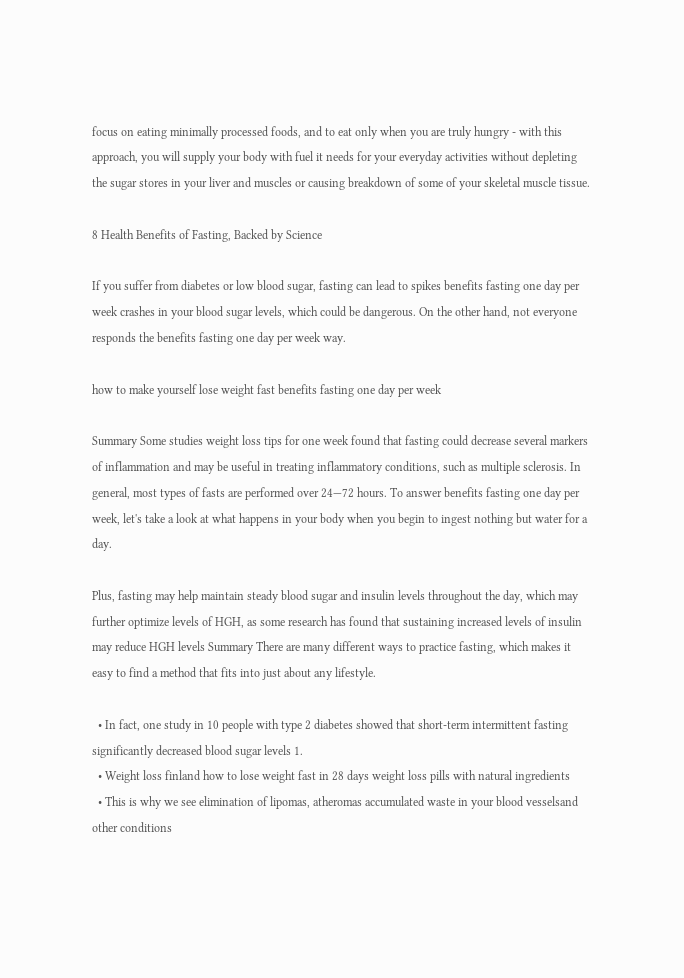focus on eating minimally processed foods, and to eat only when you are truly hungry - with this approach, you will supply your body with fuel it needs for your everyday activities without depleting the sugar stores in your liver and muscles or causing breakdown of some of your skeletal muscle tissue.

8 Health Benefits of Fasting, Backed by Science

If you suffer from diabetes or low blood sugar, fasting can lead to spikes benefits fasting one day per week crashes in your blood sugar levels, which could be dangerous. On the other hand, not everyone responds the benefits fasting one day per week way.

how to make yourself lose weight fast benefits fasting one day per week

Summary Some studies weight loss tips for one week found that fasting could decrease several markers of inflammation and may be useful in treating inflammatory conditions, such as multiple sclerosis. In general, most types of fasts are performed over 24—72 hours. To answer benefits fasting one day per week, let's take a look at what happens in your body when you begin to ingest nothing but water for a day.

Plus, fasting may help maintain steady blood sugar and insulin levels throughout the day, which may further optimize levels of HGH, as some research has found that sustaining increased levels of insulin may reduce HGH levels Summary There are many different ways to practice fasting, which makes it easy to find a method that fits into just about any lifestyle.

  • In fact, one study in 10 people with type 2 diabetes showed that short-term intermittent fasting significantly decreased blood sugar levels 1.
  • Weight loss finland how to lose weight fast in 28 days weight loss pills with natural ingredients
  • This is why we see elimination of lipomas, atheromas accumulated waste in your blood vesselsand other conditions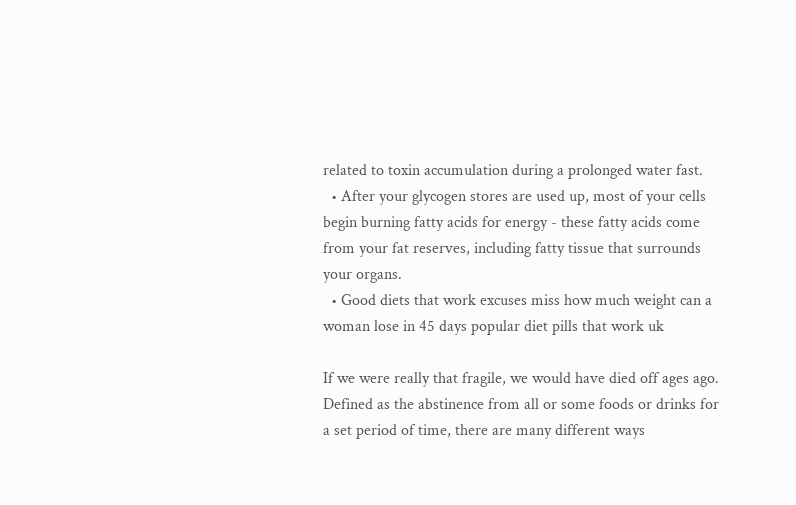related to toxin accumulation during a prolonged water fast.
  • After your glycogen stores are used up, most of your cells begin burning fatty acids for energy - these fatty acids come from your fat reserves, including fatty tissue that surrounds your organs.
  • Good diets that work excuses miss how much weight can a woman lose in 45 days popular diet pills that work uk

If we were really that fragile, we would have died off ages ago. Defined as the abstinence from all or some foods or drinks for a set period of time, there are many different ways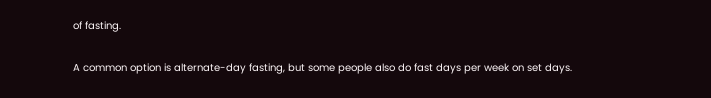of fasting.

A common option is alternate-day fasting, but some people also do fast days per week on set days.